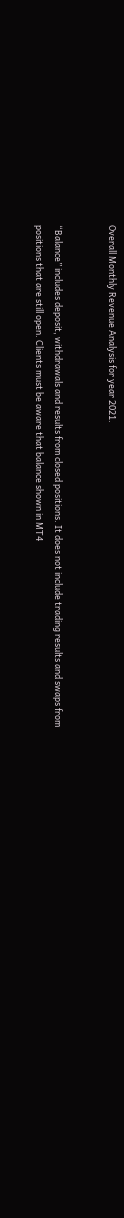Overall Monthly Revenue Analysis for year 2021.


“Balance” includes deposit, withdrawals and results from closed positions. It does not include trading results and swaps from positions that are still open. Clients must be aware that balance shown in MT4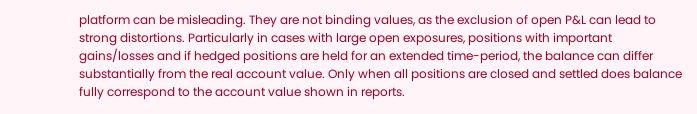platform can be misleading. They are not binding values, as the exclusion of open P&L can lead to strong distortions. Particularly in cases with large open exposures, positions with important gains/losses and if hedged positions are held for an extended time-period, the balance can differ substantially from the real account value. Only when all positions are closed and settled does balance fully correspond to the account value shown in reports.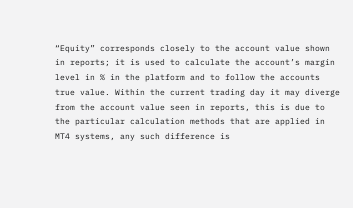“Equity” corresponds closely to the account value shown in reports; it is used to calculate the account’s margin level in % in the platform and to follow the accounts true value. Within the current trading day it may diverge from the account value seen in reports, this is due to the particular calculation methods that are applied in MT4 systems, any such difference is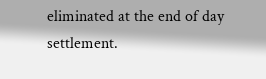eliminated at the end of day settlement.